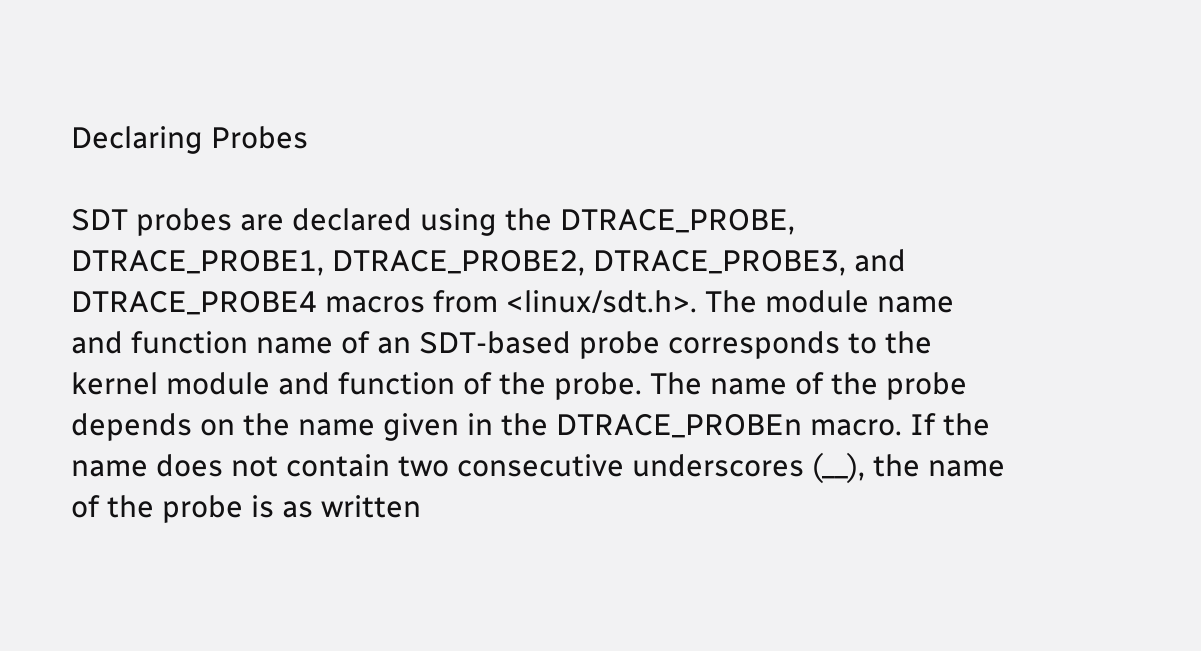Declaring Probes

SDT probes are declared using the DTRACE_PROBE, DTRACE_PROBE1, DTRACE_PROBE2, DTRACE_PROBE3, and DTRACE_PROBE4 macros from <linux/sdt.h>. The module name and function name of an SDT-based probe corresponds to the kernel module and function of the probe. The name of the probe depends on the name given in the DTRACE_PROBEn macro. If the name does not contain two consecutive underscores (__), the name of the probe is as written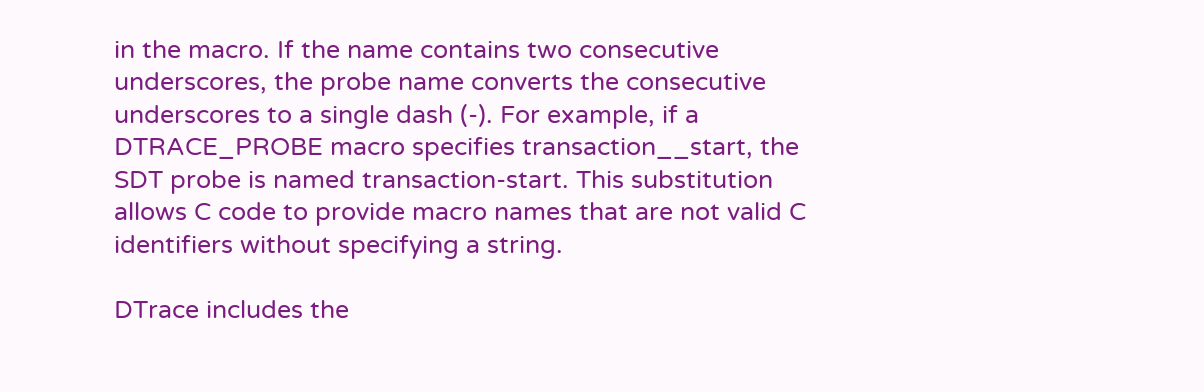in the macro. If the name contains two consecutive underscores, the probe name converts the consecutive underscores to a single dash (-). For example, if a DTRACE_PROBE macro specifies transaction__start, the SDT probe is named transaction-start. This substitution allows C code to provide macro names that are not valid C identifiers without specifying a string.

DTrace includes the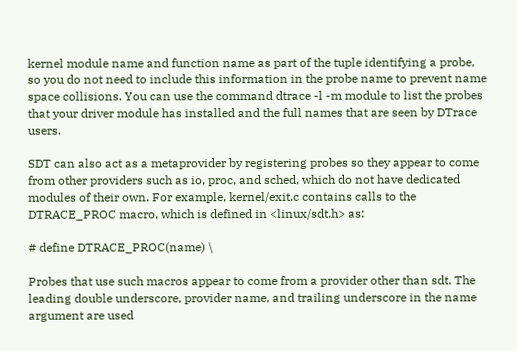kernel module name and function name as part of the tuple identifying a probe, so you do not need to include this information in the probe name to prevent name space collisions. You can use the command dtrace -l -m module to list the probes that your driver module has installed and the full names that are seen by DTrace users.

SDT can also act as a metaprovider by registering probes so they appear to come from other providers such as io, proc, and sched, which do not have dedicated modules of their own. For example, kernel/exit.c contains calls to the DTRACE_PROC macro, which is defined in <linux/sdt.h> as:

# define DTRACE_PROC(name) \

Probes that use such macros appear to come from a provider other than sdt. The leading double underscore, provider name, and trailing underscore in the name argument are used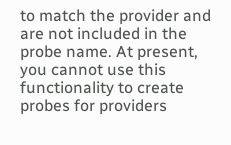to match the provider and are not included in the probe name. At present, you cannot use this functionality to create probes for providers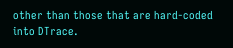other than those that are hard-coded into DTrace.